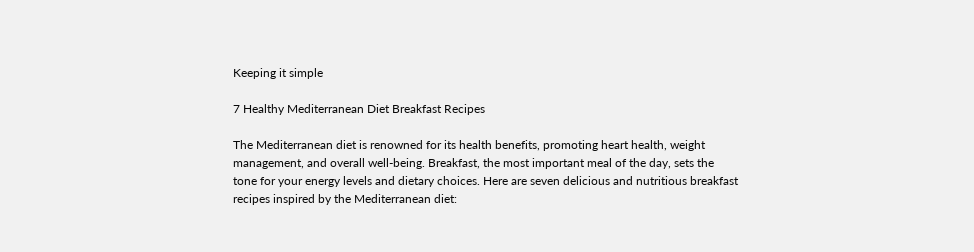Keeping it simple

7 Healthy Mediterranean Diet Breakfast Recipes

The Mediterranean diet is renowned for its health benefits, promoting heart health, weight management, and overall well-being. Breakfast, the most important meal of the day, sets the tone for your energy levels and dietary choices. Here are seven delicious and nutritious breakfast recipes inspired by the Mediterranean diet: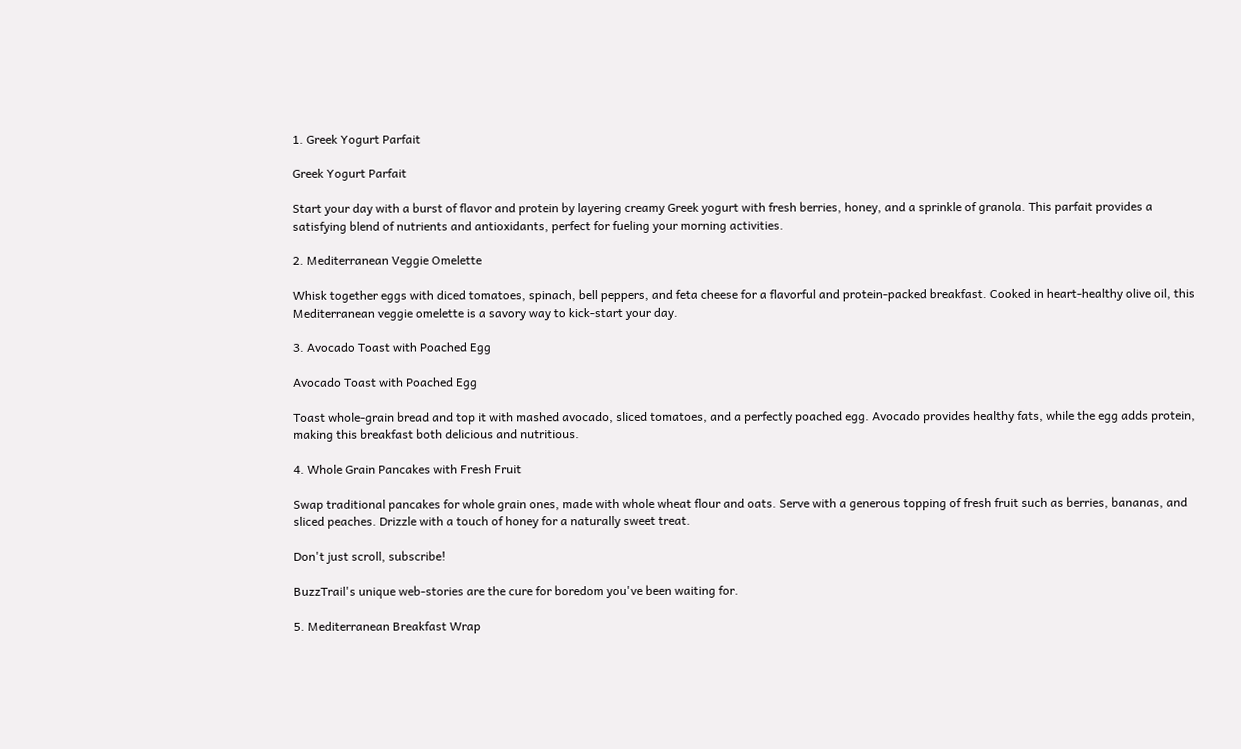1. Greek Yogurt Parfait

Greek Yogurt Parfait

Start your day with a burst of flavor and protein by layering creamy Greek yogurt with fresh berries, honey, and a sprinkle of granola. This parfait provides a satisfying blend of nutrients and antioxidants, perfect for fueling your morning activities.

2. Mediterranean Veggie Omelette

Whisk together eggs with diced tomatoes, spinach, bell peppers, and feta cheese for a flavorful and protein-packed breakfast. Cooked in heart-healthy olive oil, this Mediterranean veggie omelette is a savory way to kick-start your day.

3. Avocado Toast with Poached Egg

Avocado Toast with Poached Egg

Toast whole-grain bread and top it with mashed avocado, sliced tomatoes, and a perfectly poached egg. Avocado provides healthy fats, while the egg adds protein, making this breakfast both delicious and nutritious.

4. Whole Grain Pancakes with Fresh Fruit

Swap traditional pancakes for whole grain ones, made with whole wheat flour and oats. Serve with a generous topping of fresh fruit such as berries, bananas, and sliced peaches. Drizzle with a touch of honey for a naturally sweet treat.

Don't just scroll, subscribe!

BuzzTrail's unique web-stories are the cure for boredom you've been waiting for.

5. Mediterranean Breakfast Wrap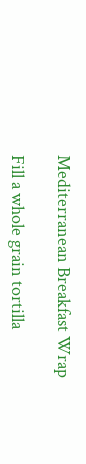Mediterranean Breakfast Wrap

Fill a whole grain tortilla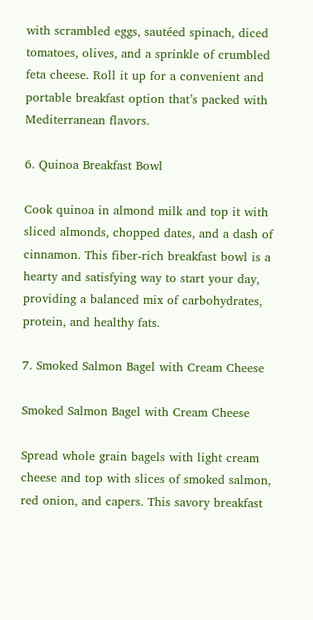with scrambled eggs, sautéed spinach, diced tomatoes, olives, and a sprinkle of crumbled feta cheese. Roll it up for a convenient and portable breakfast option that’s packed with Mediterranean flavors.

6. Quinoa Breakfast Bowl

Cook quinoa in almond milk and top it with sliced almonds, chopped dates, and a dash of cinnamon. This fiber-rich breakfast bowl is a hearty and satisfying way to start your day, providing a balanced mix of carbohydrates, protein, and healthy fats.

7. Smoked Salmon Bagel with Cream Cheese

Smoked Salmon Bagel with Cream Cheese

Spread whole grain bagels with light cream cheese and top with slices of smoked salmon, red onion, and capers. This savory breakfast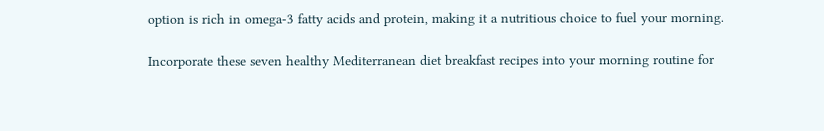option is rich in omega-3 fatty acids and protein, making it a nutritious choice to fuel your morning.

Incorporate these seven healthy Mediterranean diet breakfast recipes into your morning routine for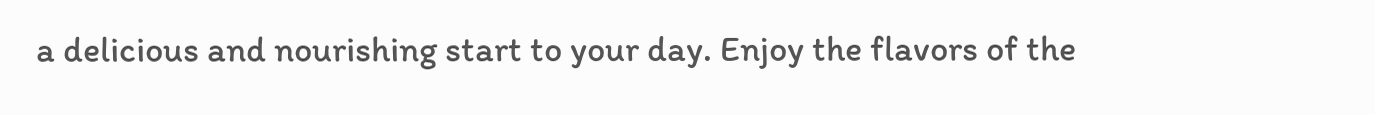a delicious and nourishing start to your day. Enjoy the flavors of the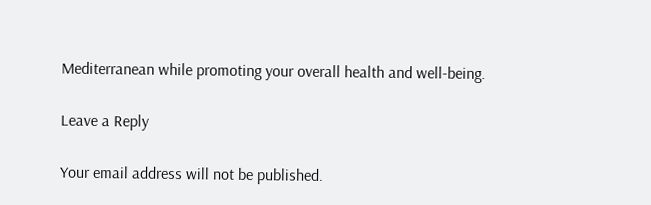Mediterranean while promoting your overall health and well-being.

Leave a Reply

Your email address will not be published.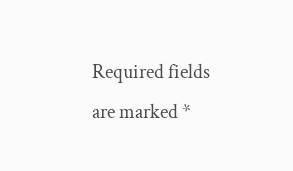Required fields are marked *